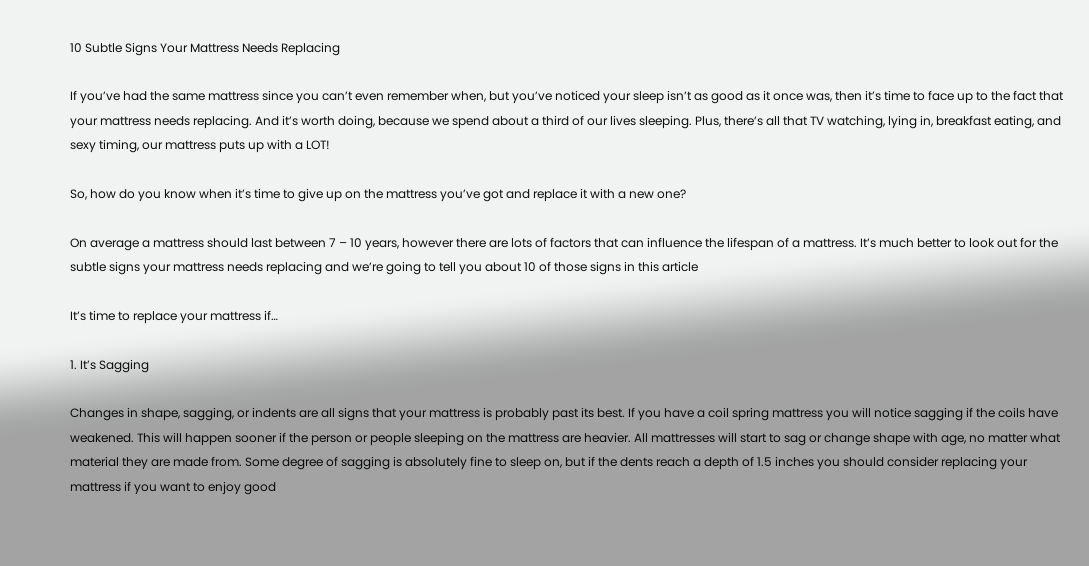10 Subtle Signs Your Mattress Needs Replacing

If you’ve had the same mattress since you can’t even remember when, but you’ve noticed your sleep isn’t as good as it once was, then it’s time to face up to the fact that your mattress needs replacing. And it’s worth doing, because we spend about a third of our lives sleeping. Plus, there’s all that TV watching, lying in, breakfast eating, and sexy timing, our mattress puts up with a LOT!

So, how do you know when it’s time to give up on the mattress you’ve got and replace it with a new one?

On average a mattress should last between 7 – 10 years, however there are lots of factors that can influence the lifespan of a mattress. It’s much better to look out for the subtle signs your mattress needs replacing and we’re going to tell you about 10 of those signs in this article

It’s time to replace your mattress if…

1. It’s Sagging

Changes in shape, sagging, or indents are all signs that your mattress is probably past its best. If you have a coil spring mattress you will notice sagging if the coils have weakened. This will happen sooner if the person or people sleeping on the mattress are heavier. All mattresses will start to sag or change shape with age, no matter what material they are made from. Some degree of sagging is absolutely fine to sleep on, but if the dents reach a depth of 1.5 inches you should consider replacing your mattress if you want to enjoy good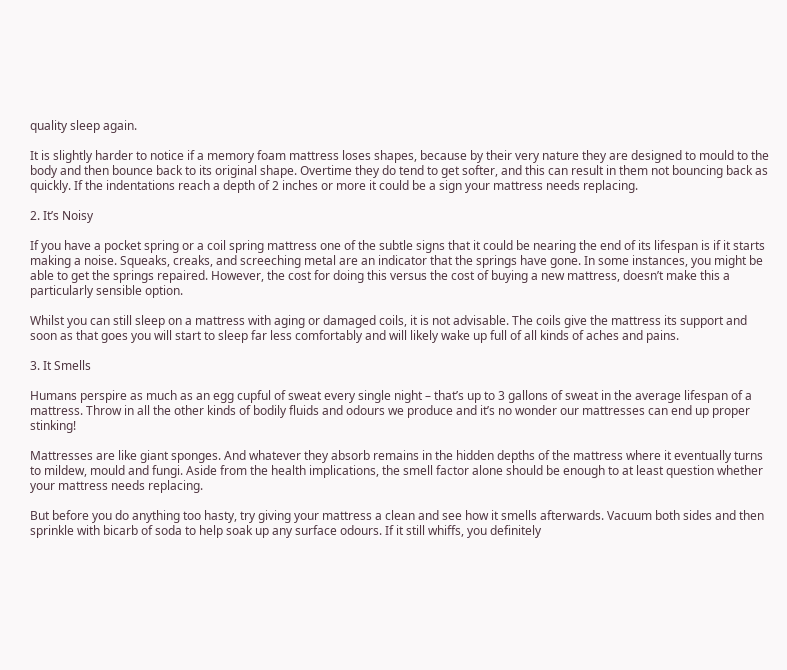quality sleep again.

It is slightly harder to notice if a memory foam mattress loses shapes, because by their very nature they are designed to mould to the body and then bounce back to its original shape. Overtime they do tend to get softer, and this can result in them not bouncing back as quickly. If the indentations reach a depth of 2 inches or more it could be a sign your mattress needs replacing.

2. It’s Noisy

If you have a pocket spring or a coil spring mattress one of the subtle signs that it could be nearing the end of its lifespan is if it starts making a noise. Squeaks, creaks, and screeching metal are an indicator that the springs have gone. In some instances, you might be able to get the springs repaired. However, the cost for doing this versus the cost of buying a new mattress, doesn’t make this a particularly sensible option.

Whilst you can still sleep on a mattress with aging or damaged coils, it is not advisable. The coils give the mattress its support and soon as that goes you will start to sleep far less comfortably and will likely wake up full of all kinds of aches and pains.

3. It Smells

Humans perspire as much as an egg cupful of sweat every single night – that’s up to 3 gallons of sweat in the average lifespan of a mattress. Throw in all the other kinds of bodily fluids and odours we produce and it’s no wonder our mattresses can end up proper stinking!

Mattresses are like giant sponges. And whatever they absorb remains in the hidden depths of the mattress where it eventually turns to mildew, mould and fungi. Aside from the health implications, the smell factor alone should be enough to at least question whether your mattress needs replacing.

But before you do anything too hasty, try giving your mattress a clean and see how it smells afterwards. Vacuum both sides and then sprinkle with bicarb of soda to help soak up any surface odours. If it still whiffs, you definitely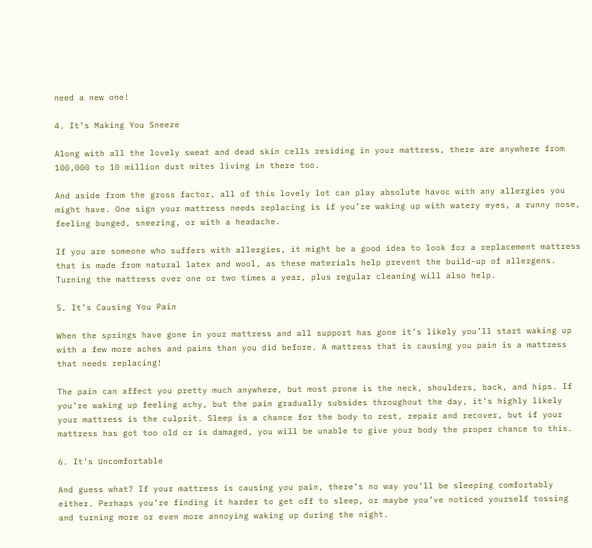need a new one!

4. It’s Making You Sneeze

Along with all the lovely sweat and dead skin cells residing in your mattress, there are anywhere from 100,000 to 10 million dust mites living in there too.

And aside from the gross factor, all of this lovely lot can play absolute havoc with any allergies you might have. One sign your mattress needs replacing is if you’re waking up with watery eyes, a runny nose, feeling bunged, sneezing, or with a headache.

If you are someone who suffers with allergies, it might be a good idea to look for a replacement mattress that is made from natural latex and wool, as these materials help prevent the build-up of allergens. Turning the mattress over one or two times a year, plus regular cleaning will also help.

5. It’s Causing You Pain

When the springs have gone in your mattress and all support has gone it’s likely you’ll start waking up with a few more aches and pains than you did before. A mattress that is causing you pain is a mattress that needs replacing!

The pain can affect you pretty much anywhere, but most prone is the neck, shoulders, back, and hips. If you’re waking up feeling achy, but the pain gradually subsides throughout the day, it’s highly likely your mattress is the culprit. Sleep is a chance for the body to rest, repair and recover, but if your mattress has got too old or is damaged, you will be unable to give your body the proper chance to this.

6. It’s Uncomfortable

And guess what? If your mattress is causing you pain, there’s no way you’ll be sleeping comfortably either. Perhaps you’re finding it harder to get off to sleep, or maybe you’ve noticed yourself tossing and turning more or even more annoying waking up during the night.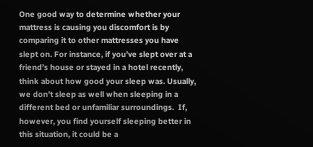One good way to determine whether your mattress is causing you discomfort is by comparing it to other mattresses you have slept on. For instance, if you’ve slept over at a friend’s house or stayed in a hotel recently, think about how good your sleep was. Usually, we don’t sleep as well when sleeping in a different bed or unfamiliar surroundings.  If, however, you find yourself sleeping better in this situation, it could be a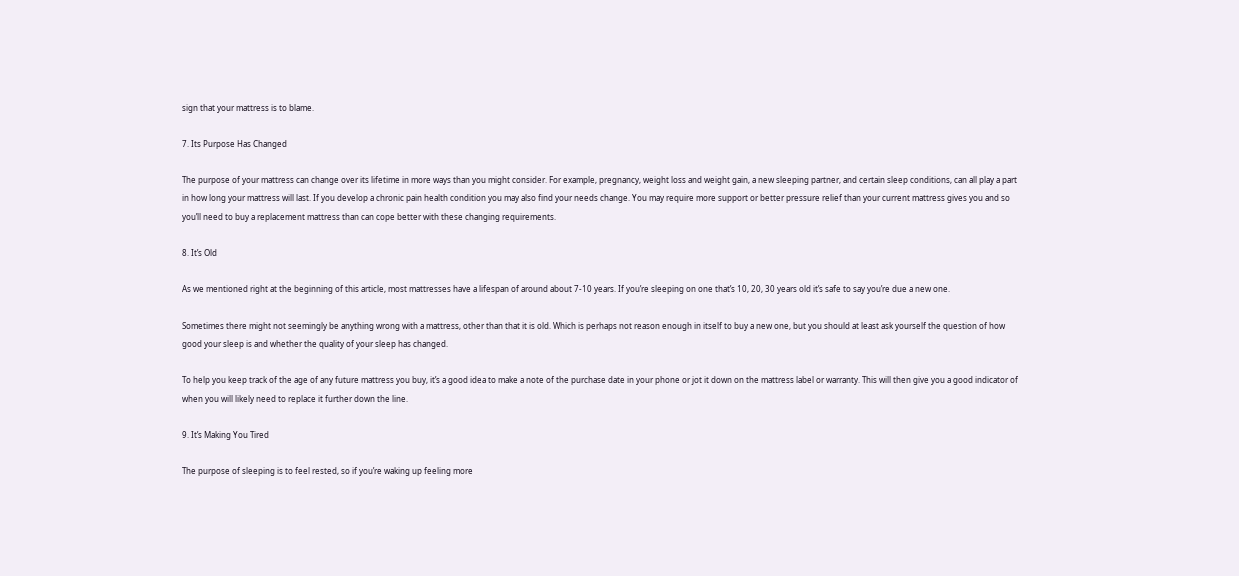sign that your mattress is to blame.

7. Its Purpose Has Changed

The purpose of your mattress can change over its lifetime in more ways than you might consider. For example, pregnancy, weight loss and weight gain, a new sleeping partner, and certain sleep conditions, can all play a part in how long your mattress will last. If you develop a chronic pain health condition you may also find your needs change. You may require more support or better pressure relief than your current mattress gives you and so you’ll need to buy a replacement mattress than can cope better with these changing requirements.

8. It’s Old

As we mentioned right at the beginning of this article, most mattresses have a lifespan of around about 7-10 years. If you’re sleeping on one that’s 10, 20, 30 years old it’s safe to say you’re due a new one.

Sometimes there might not seemingly be anything wrong with a mattress, other than that it is old. Which is perhaps not reason enough in itself to buy a new one, but you should at least ask yourself the question of how good your sleep is and whether the quality of your sleep has changed.

To help you keep track of the age of any future mattress you buy, it’s a good idea to make a note of the purchase date in your phone or jot it down on the mattress label or warranty. This will then give you a good indicator of when you will likely need to replace it further down the line.

9. It’s Making You Tired

The purpose of sleeping is to feel rested, so if you’re waking up feeling more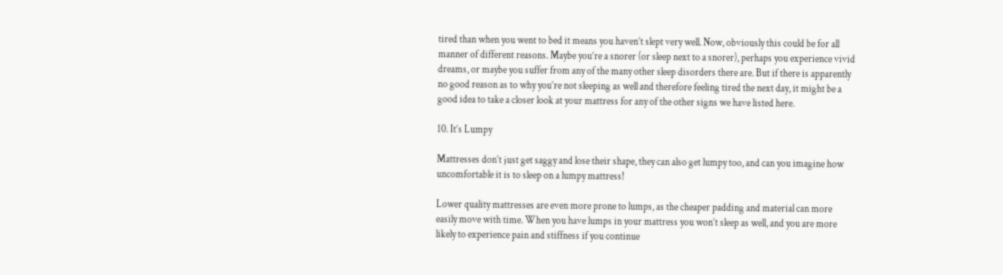tired than when you went to bed it means you haven’t slept very well. Now, obviously this could be for all manner of different reasons. Maybe you’re a snorer (or sleep next to a snorer), perhaps you experience vivid dreams, or maybe you suffer from any of the many other sleep disorders there are. But if there is apparently no good reason as to why you’re not sleeping as well and therefore feeling tired the next day, it might be a good idea to take a closer look at your mattress for any of the other signs we have listed here.

10. It’s Lumpy

Mattresses don’t just get saggy and lose their shape, they can also get lumpy too, and can you imagine how uncomfortable it is to sleep on a lumpy mattress!

Lower quality mattresses are even more prone to lumps, as the cheaper padding and material can more easily move with time. When you have lumps in your mattress you won’t sleep as well, and you are more likely to experience pain and stiffness if you continue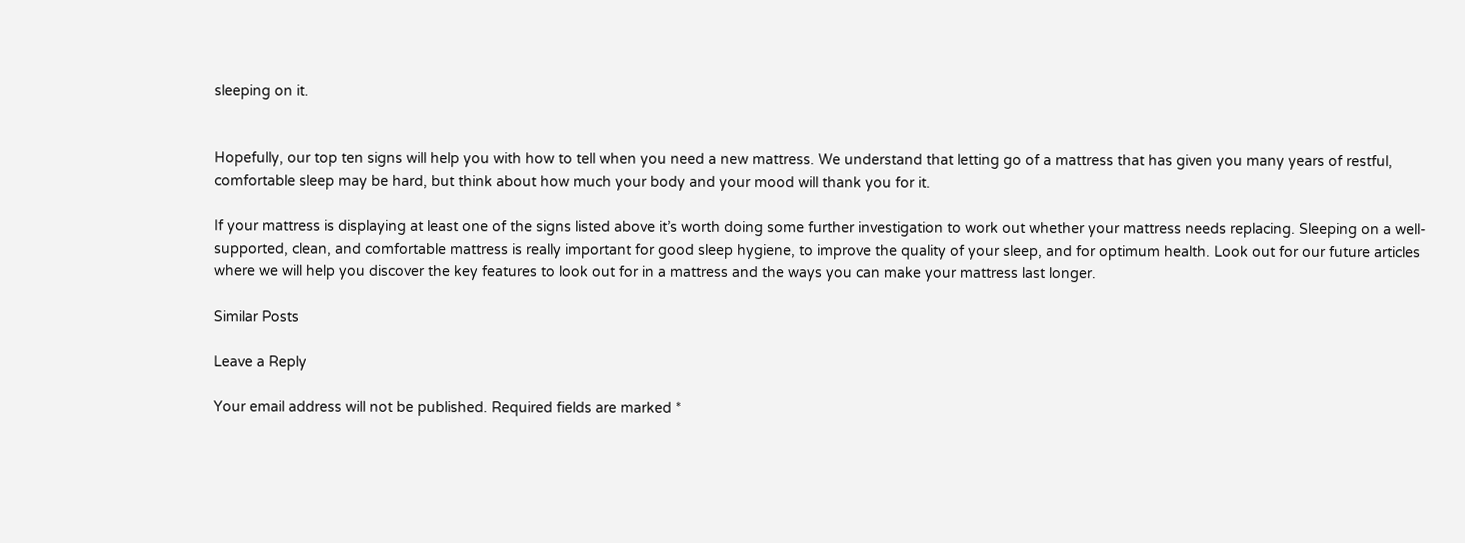sleeping on it.


Hopefully, our top ten signs will help you with how to tell when you need a new mattress. We understand that letting go of a mattress that has given you many years of restful, comfortable sleep may be hard, but think about how much your body and your mood will thank you for it.

If your mattress is displaying at least one of the signs listed above it’s worth doing some further investigation to work out whether your mattress needs replacing. Sleeping on a well-supported, clean, and comfortable mattress is really important for good sleep hygiene, to improve the quality of your sleep, and for optimum health. Look out for our future articles where we will help you discover the key features to look out for in a mattress and the ways you can make your mattress last longer.

Similar Posts

Leave a Reply

Your email address will not be published. Required fields are marked *